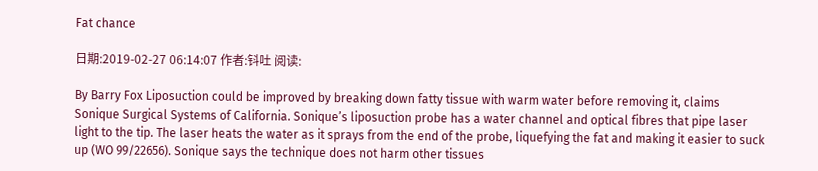Fat chance

日期:2019-02-27 06:14:07 作者:钭吐 阅读:

By Barry Fox Liposuction could be improved by breaking down fatty tissue with warm water before removing it, claims Sonique Surgical Systems of California. Sonique’s liposuction probe has a water channel and optical fibres that pipe laser light to the tip. The laser heats the water as it sprays from the end of the probe, liquefying the fat and making it easier to suck up (WO 99/22656). Sonique says the technique does not harm other tissues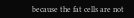because the fat cells are not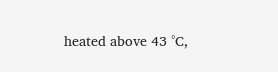heated above 43 °C,